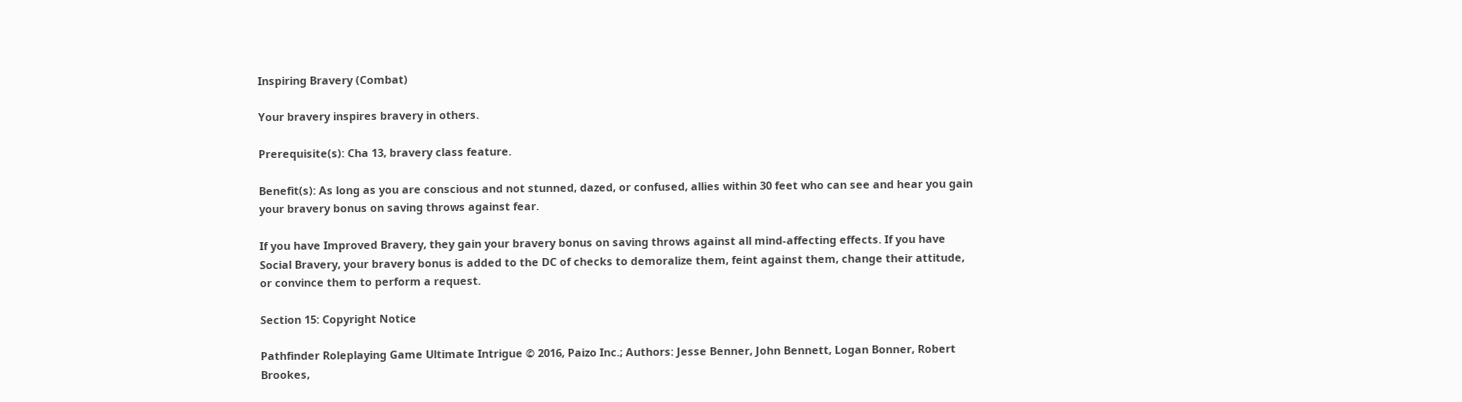Inspiring Bravery (Combat)

Your bravery inspires bravery in others.

Prerequisite(s): Cha 13, bravery class feature.

Benefit(s): As long as you are conscious and not stunned, dazed, or confused, allies within 30 feet who can see and hear you gain your bravery bonus on saving throws against fear.

If you have Improved Bravery, they gain your bravery bonus on saving throws against all mind-affecting effects. If you have Social Bravery, your bravery bonus is added to the DC of checks to demoralize them, feint against them, change their attitude, or convince them to perform a request.

Section 15: Copyright Notice

Pathfinder Roleplaying Game Ultimate Intrigue © 2016, Paizo Inc.; Authors: Jesse Benner, John Bennett, Logan Bonner, Robert Brookes,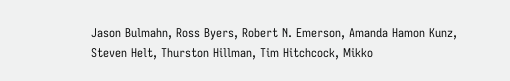Jason Bulmahn, Ross Byers, Robert N. Emerson, Amanda Hamon Kunz, Steven Helt, Thurston Hillman, Tim Hitchcock, Mikko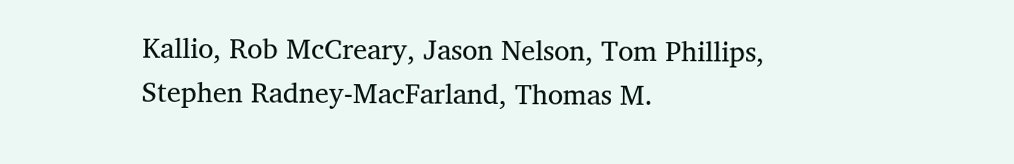Kallio, Rob McCreary, Jason Nelson, Tom Phillips, Stephen Radney-MacFarland, Thomas M.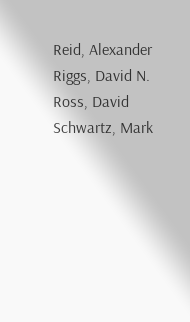Reid, Alexander Riggs, David N. Ross, David Schwartz, Mark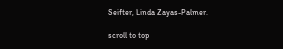Seifter, Linda Zayas-Palmer.

scroll to top